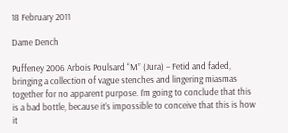18 February 2011

Dame Dench

Puffeney 2006 Arbois Poulsard “M” (Jura) – Fetid and faded, bringing a collection of vague stenches and lingering miasmas together for no apparent purpose. I’m going to conclude that this is a bad bottle, because it’s impossible to conceive that this is how it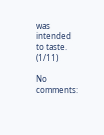was intended to taste. (1/11)

No comments: